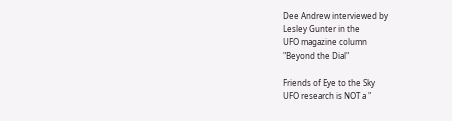Dee Andrew interviewed by
Lesley Gunter in the
UFO magazine column
"Beyond the Dial"

Friends of Eye to the Sky
UFO research is NOT a "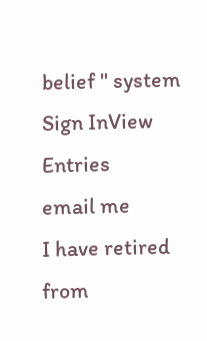belief " system
Sign InView Entries
email me
I have retired from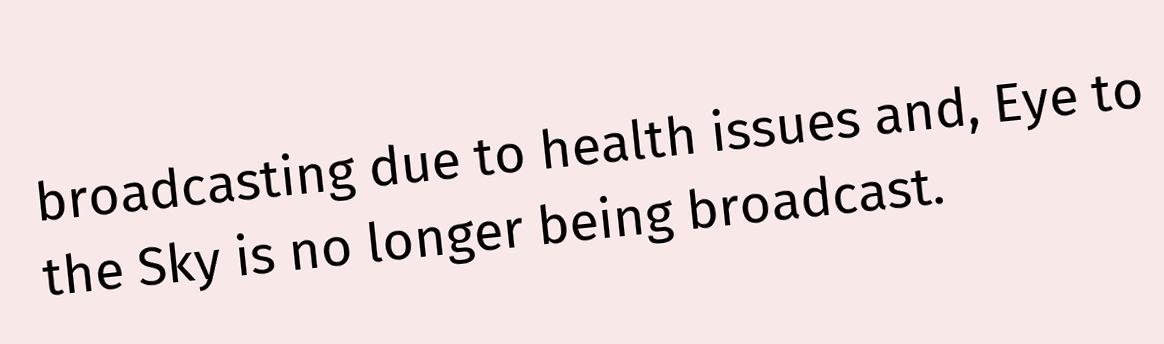broadcasting due to health issues and, Eye to the Sky is no longer being broadcast.